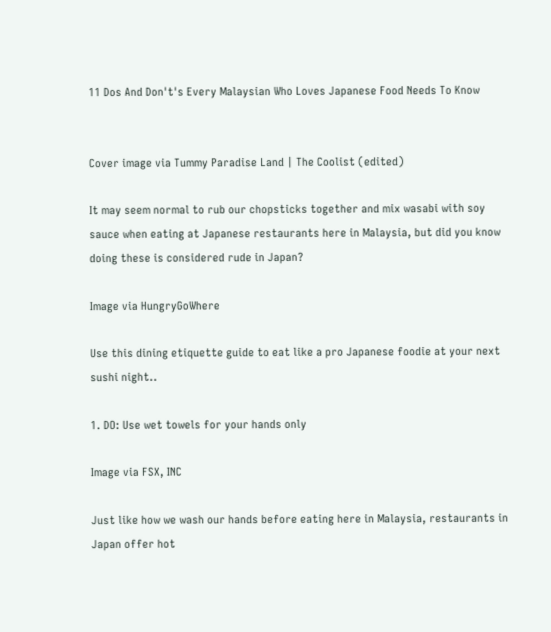11 Dos And Don't's Every Malaysian Who Loves Japanese Food Needs To Know


Cover image via Tummy Paradise Land | The Coolist (edited)

It may seem normal to rub our chopsticks together and mix wasabi with soy sauce when eating at Japanese restaurants here in Malaysia, but did you know doing these is considered rude in Japan?

Image via HungryGoWhere

Use this dining etiquette guide to eat like a pro Japanese foodie at your next sushi night..

1. DO: Use wet towels for your hands only

Image via FSX, INC

Just like how we wash our hands before eating here in Malaysia, restaurants in Japan offer hot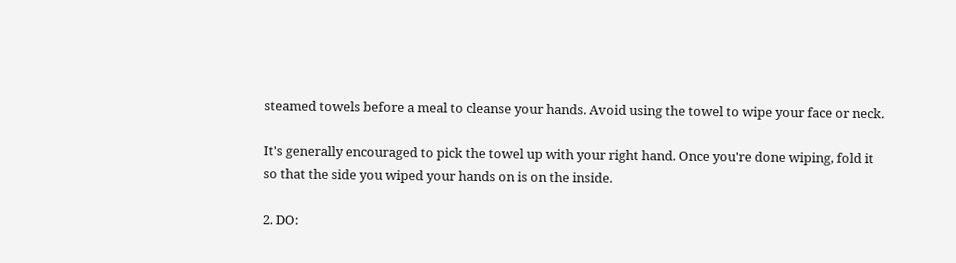steamed towels before a meal to cleanse your hands. Avoid using the towel to wipe your face or neck.

It's generally encouraged to pick the towel up with your right hand. Once you're done wiping, fold it so that the side you wiped your hands on is on the inside.

2. DO: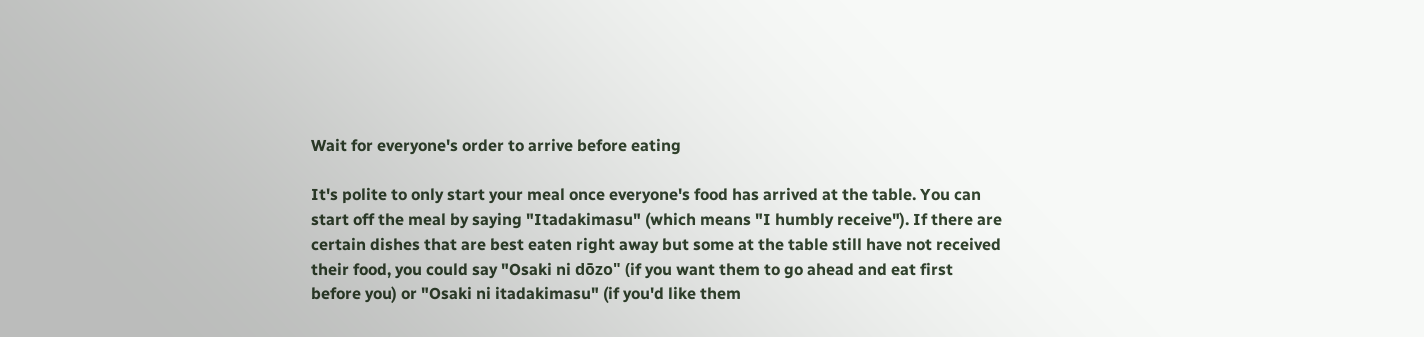Wait for everyone's order to arrive before eating

It's polite to only start your meal once everyone's food has arrived at the table. You can start off the meal by saying "Itadakimasu" (which means "I humbly receive"). If there are certain dishes that are best eaten right away but some at the table still have not received their food, you could say "Osaki ni dōzo" (if you want them to go ahead and eat first before you) or "Osaki ni itadakimasu" (if you'd like them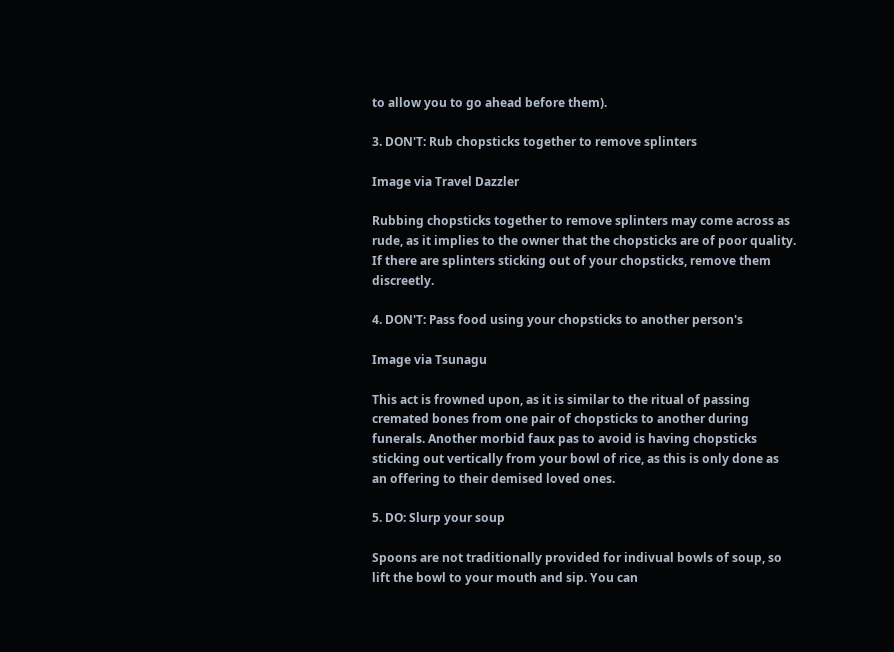to allow you to go ahead before them).

3. DON'T: Rub chopsticks together to remove splinters

Image via Travel Dazzler

Rubbing chopsticks together to remove splinters may come across as rude, as it implies to the owner that the chopsticks are of poor quality. If there are splinters sticking out of your chopsticks, remove them discreetly.

4. DON'T: Pass food using your chopsticks to another person's

Image via Tsunagu

This act is frowned upon, as it is similar to the ritual of passing cremated bones from one pair of chopsticks to another during funerals. Another morbid faux pas to avoid is having chopsticks sticking out vertically from your bowl of rice, as this is only done as an offering to their demised loved ones.

5. DO: Slurp your soup

Spoons are not traditionally provided for indivual bowls of soup, so lift the bowl to your mouth and sip. You can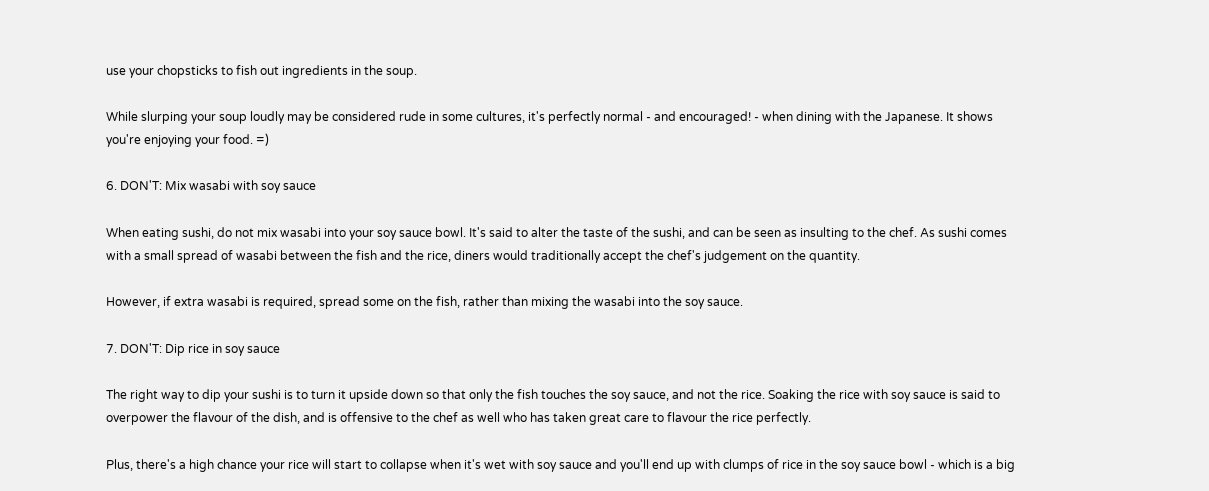use your chopsticks to fish out ingredients in the soup.

While slurping your soup loudly may be considered rude in some cultures, it's perfectly normal - and encouraged! - when dining with the Japanese. It shows you're enjoying your food. =)

6. DON'T: Mix wasabi with soy sauce

When eating sushi, do not mix wasabi into your soy sauce bowl. It's said to alter the taste of the sushi, and can be seen as insulting to the chef. As sushi comes with a small spread of wasabi between the fish and the rice, diners would traditionally accept the chef's judgement on the quantity.

However, if extra wasabi is required, spread some on the fish, rather than mixing the wasabi into the soy sauce.

7. DON'T: Dip rice in soy sauce

The right way to dip your sushi is to turn it upside down so that only the fish touches the soy sauce, and not the rice. Soaking the rice with soy sauce is said to overpower the flavour of the dish, and is offensive to the chef as well who has taken great care to flavour the rice perfectly.

Plus, there's a high chance your rice will start to collapse when it's wet with soy sauce and you'll end up with clumps of rice in the soy sauce bowl - which is a big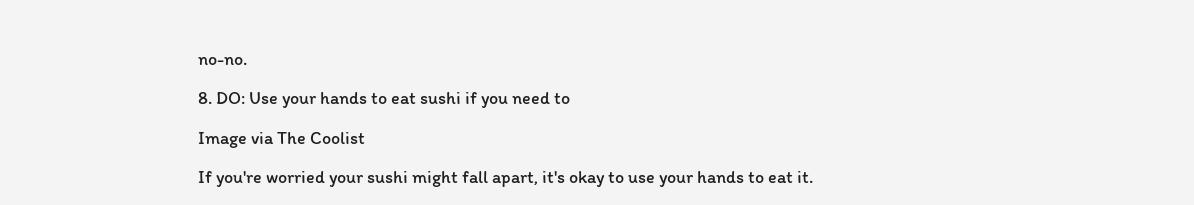no-no.

8. DO: Use your hands to eat sushi if you need to

Image via The Coolist

If you're worried your sushi might fall apart, it's okay to use your hands to eat it.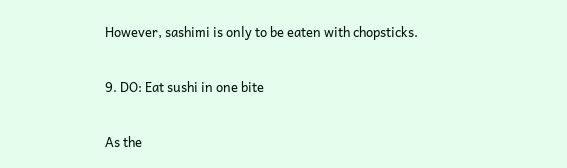However, sashimi is only to be eaten with chopsticks.

9. DO: Eat sushi in one bite

As the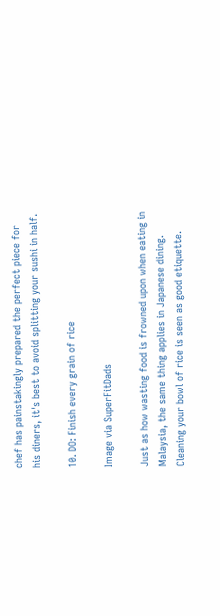chef has painstakingly prepared the perfect piece for his diners, it's best to avoid splitting your sushi in half.

10. DO: Finish every grain of rice

Image via SuperFitDads

Just as how wasting food is frowned upon when eating in Malaysia, the same thing applies in Japanese dining. Cleaning your bowl of rice is seen as good etiquette.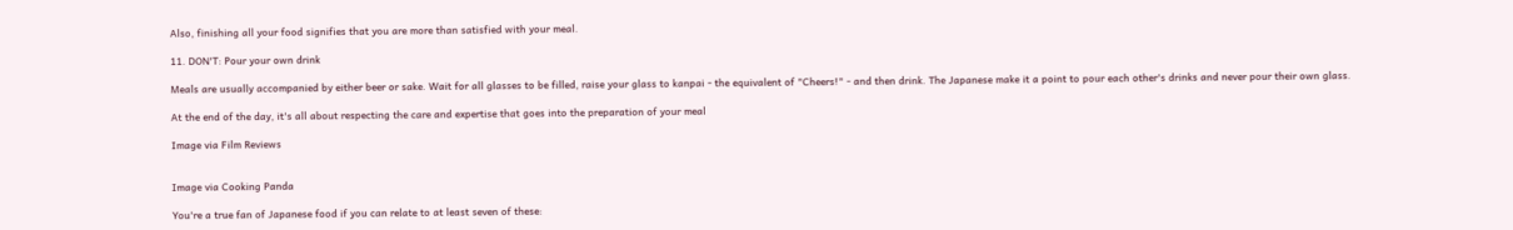Also, finishing all your food signifies that you are more than satisfied with your meal.

11. DON'T: Pour your own drink

Meals are usually accompanied by either beer or sake. Wait for all glasses to be filled, raise your glass to kanpai - the equivalent of "Cheers!" - and then drink. The Japanese make it a point to pour each other's drinks and never pour their own glass.

At the end of the day, it's all about respecting the care and expertise that goes into the preparation of your meal

Image via Film Reviews


Image via Cooking Panda

You're a true fan of Japanese food if you can relate to at least seven of these: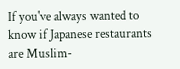If you've always wanted to know if Japanese restaurants are Muslim-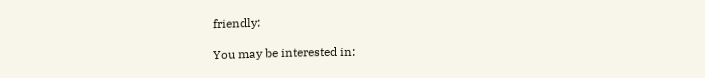friendly:

You may be interested in: